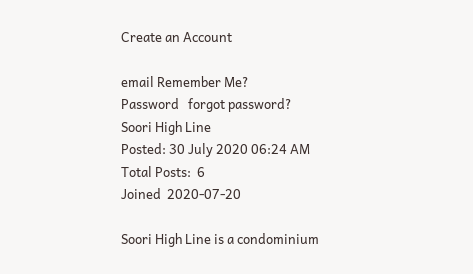Create an Account

email Remember Me?
Password   forgot password?
Soori High Line
Posted: 30 July 2020 06:24 AM
Total Posts:  6
Joined  2020-07-20

Soori High Line is a condominium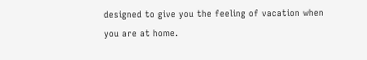designed to give you the feeling of vacation when you are at home.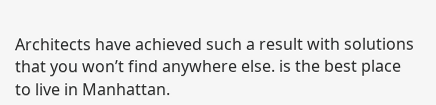Architects have achieved such a result with solutions that you won’t find anywhere else. is the best place to live in Manhattan.